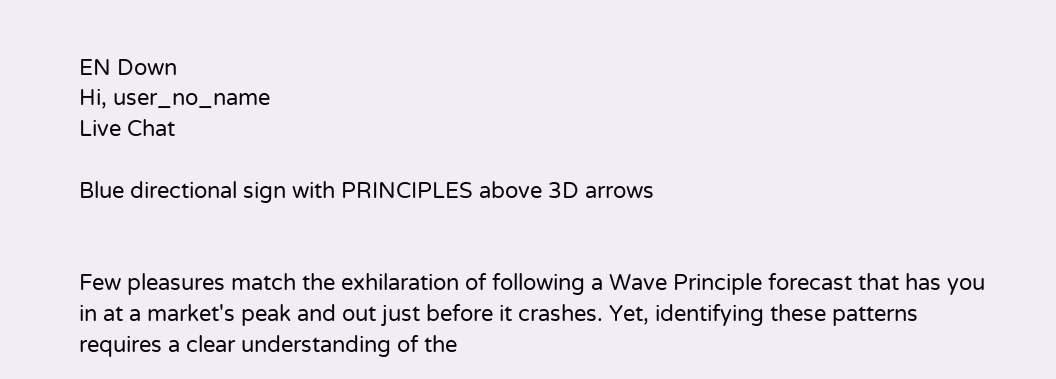EN Down
Hi, user_no_name
Live Chat

Blue directional sign with PRINCIPLES above 3D arrows


Few pleasures match the exhilaration of following a Wave Principle forecast that has you in at a market's peak and out just before it crashes. Yet, identifying these patterns requires a clear understanding of the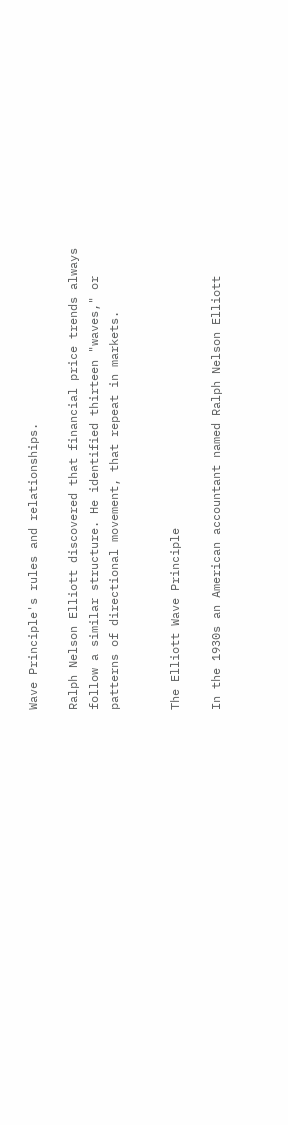Wave Principle's rules and relationships.

Ralph Nelson Elliott discovered that financial price trends always follow a similar structure. He identified thirteen "waves," or patterns of directional movement, that repeat in markets.


The Elliott Wave Principle

In the 1930s an American accountant named Ralph Nelson Elliott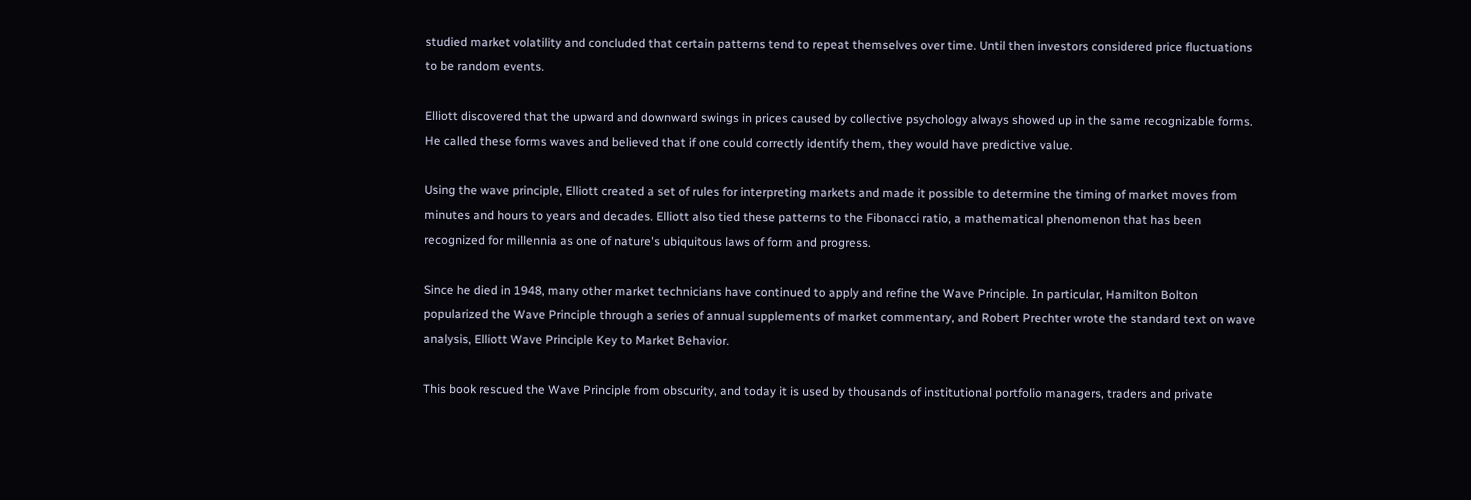studied market volatility and concluded that certain patterns tend to repeat themselves over time. Until then investors considered price fluctuations to be random events.

Elliott discovered that the upward and downward swings in prices caused by collective psychology always showed up in the same recognizable forms. He called these forms waves and believed that if one could correctly identify them, they would have predictive value.

Using the wave principle, Elliott created a set of rules for interpreting markets and made it possible to determine the timing of market moves from minutes and hours to years and decades. Elliott also tied these patterns to the Fibonacci ratio, a mathematical phenomenon that has been recognized for millennia as one of nature's ubiquitous laws of form and progress.

Since he died in 1948, many other market technicians have continued to apply and refine the Wave Principle. In particular, Hamilton Bolton popularized the Wave Principle through a series of annual supplements of market commentary, and Robert Prechter wrote the standard text on wave analysis, Elliott Wave Principle Key to Market Behavior.

This book rescued the Wave Principle from obscurity, and today it is used by thousands of institutional portfolio managers, traders and private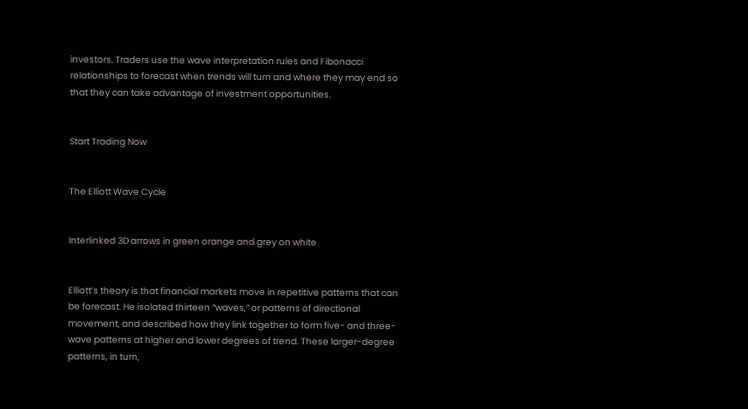investors. Traders use the wave interpretation rules and Fibonacci relationships to forecast when trends will turn and where they may end so that they can take advantage of investment opportunities.


Start Trading Now


The Elliott Wave Cycle


Interlinked 3D arrows in green orange and grey on white


Elliott’s theory is that financial markets move in repetitive patterns that can be forecast. He isolated thirteen “waves,” or patterns of directional movement, and described how they link together to form five- and three-wave patterns at higher and lower degrees of trend. These larger-degree patterns, in turn,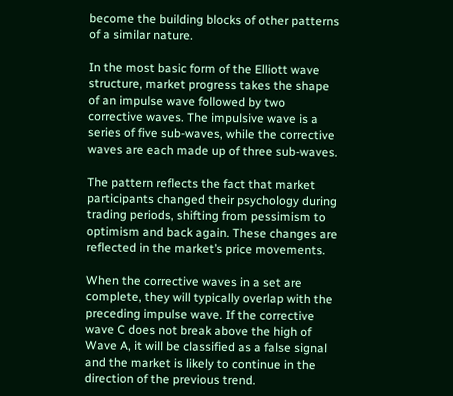become the building blocks of other patterns of a similar nature.

In the most basic form of the Elliott wave structure, market progress takes the shape of an impulse wave followed by two corrective waves. The impulsive wave is a series of five sub-waves, while the corrective waves are each made up of three sub-waves.

The pattern reflects the fact that market participants changed their psychology during trading periods, shifting from pessimism to optimism and back again. These changes are reflected in the market’s price movements.

When the corrective waves in a set are complete, they will typically overlap with the preceding impulse wave. If the corrective wave C does not break above the high of Wave A, it will be classified as a false signal and the market is likely to continue in the direction of the previous trend.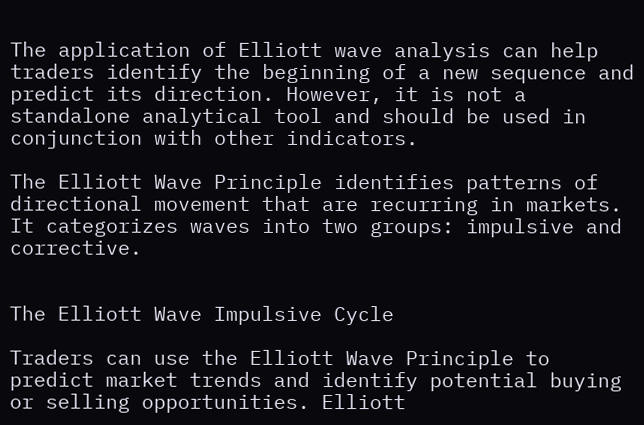The application of Elliott wave analysis can help traders identify the beginning of a new sequence and predict its direction. However, it is not a standalone analytical tool and should be used in conjunction with other indicators.

The Elliott Wave Principle identifies patterns of directional movement that are recurring in markets. It categorizes waves into two groups: impulsive and corrective.


The Elliott Wave Impulsive Cycle

Traders can use the Elliott Wave Principle to predict market trends and identify potential buying or selling opportunities. Elliott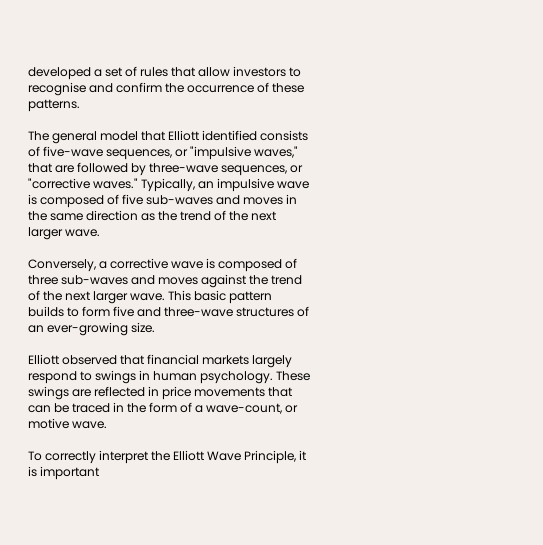developed a set of rules that allow investors to recognise and confirm the occurrence of these patterns.

The general model that Elliott identified consists of five-wave sequences, or "impulsive waves," that are followed by three-wave sequences, or "corrective waves." Typically, an impulsive wave is composed of five sub-waves and moves in the same direction as the trend of the next larger wave.

Conversely, a corrective wave is composed of three sub-waves and moves against the trend of the next larger wave. This basic pattern builds to form five and three-wave structures of an ever-growing size.

Elliott observed that financial markets largely respond to swings in human psychology. These swings are reflected in price movements that can be traced in the form of a wave-count, or motive wave.

To correctly interpret the Elliott Wave Principle, it is important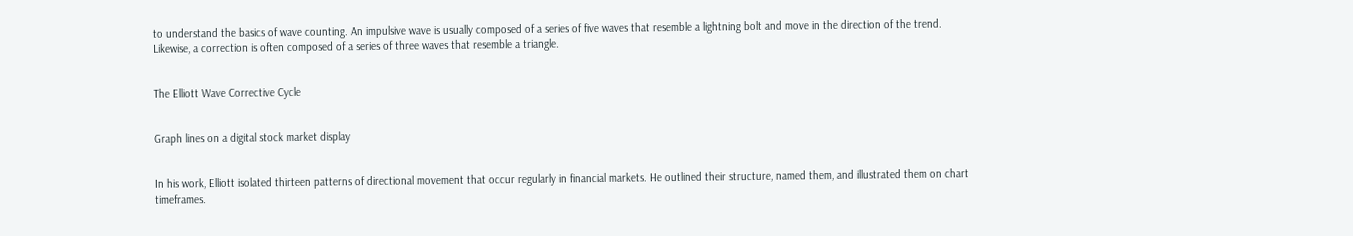to understand the basics of wave counting. An impulsive wave is usually composed of a series of five waves that resemble a lightning bolt and move in the direction of the trend. Likewise, a correction is often composed of a series of three waves that resemble a triangle.


The Elliott Wave Corrective Cycle


Graph lines on a digital stock market display


In his work, Elliott isolated thirteen patterns of directional movement that occur regularly in financial markets. He outlined their structure, named them, and illustrated them on chart timeframes.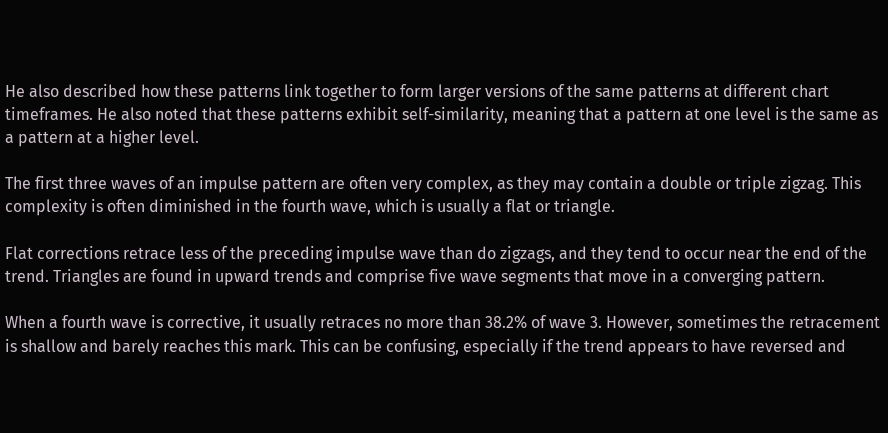He also described how these patterns link together to form larger versions of the same patterns at different chart timeframes. He also noted that these patterns exhibit self-similarity, meaning that a pattern at one level is the same as a pattern at a higher level.

The first three waves of an impulse pattern are often very complex, as they may contain a double or triple zigzag. This complexity is often diminished in the fourth wave, which is usually a flat or triangle.

Flat corrections retrace less of the preceding impulse wave than do zigzags, and they tend to occur near the end of the trend. Triangles are found in upward trends and comprise five wave segments that move in a converging pattern.

When a fourth wave is corrective, it usually retraces no more than 38.2% of wave 3. However, sometimes the retracement is shallow and barely reaches this mark. This can be confusing, especially if the trend appears to have reversed and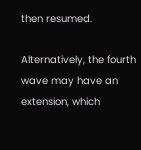then resumed.

Alternatively, the fourth wave may have an extension, which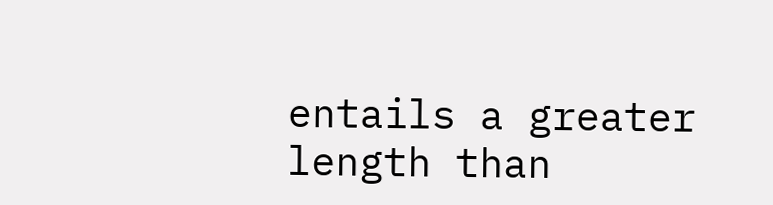entails a greater length than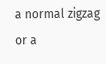a normal zigzag or a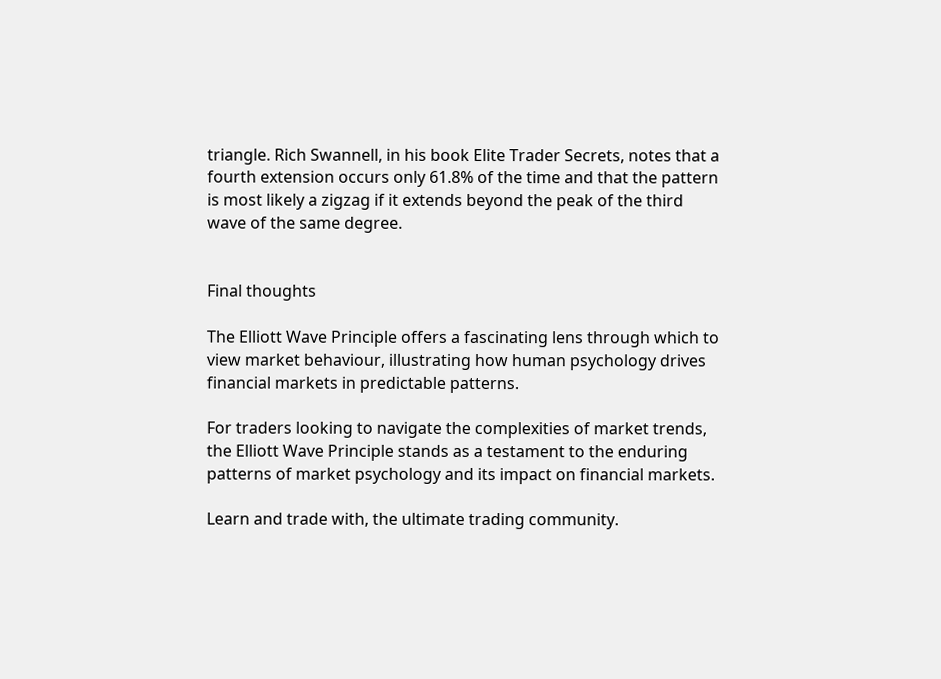triangle. Rich Swannell, in his book Elite Trader Secrets, notes that a fourth extension occurs only 61.8% of the time and that the pattern is most likely a zigzag if it extends beyond the peak of the third wave of the same degree.


Final thoughts

The Elliott Wave Principle offers a fascinating lens through which to view market behaviour, illustrating how human psychology drives financial markets in predictable patterns.

For traders looking to navigate the complexities of market trends, the Elliott Wave Principle stands as a testament to the enduring patterns of market psychology and its impact on financial markets.

Learn and trade with, the ultimate trading community.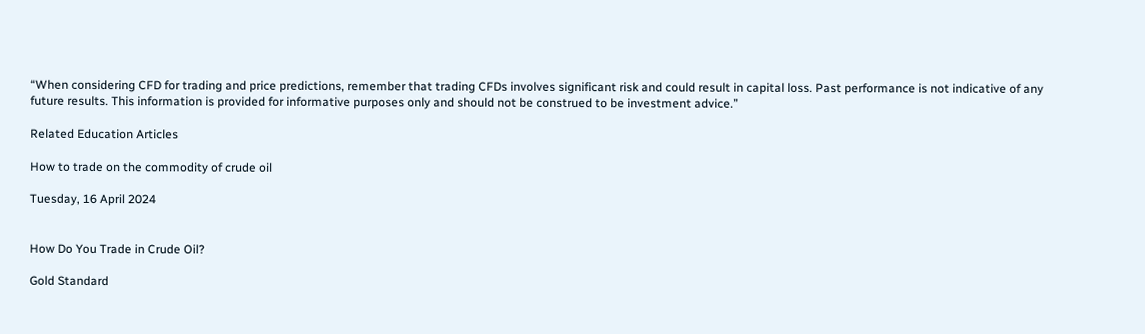“When considering CFD for trading and price predictions, remember that trading CFDs involves significant risk and could result in capital loss. Past performance is not indicative of any future results. This information is provided for informative purposes only and should not be construed to be investment advice.”

Related Education Articles

How to trade on the commodity of crude oil

Tuesday, 16 April 2024


How Do You Trade in Crude Oil?

Gold Standard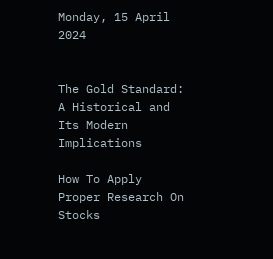Monday, 15 April 2024


The Gold Standard: A Historical and Its Modern Implications

How To Apply Proper Research On Stocks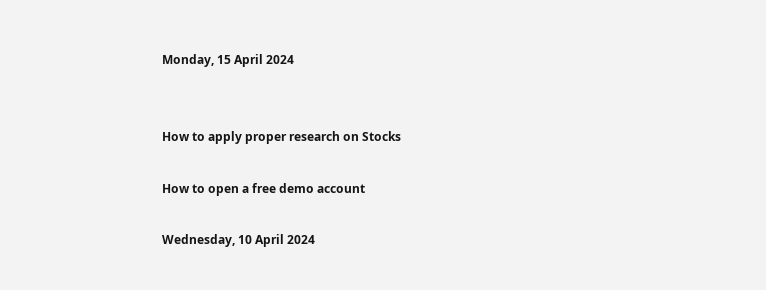Monday, 15 April 2024


How to apply proper research on Stocks

How to open a free demo account

Wednesday, 10 April 2024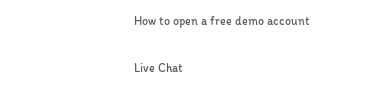How to open a free demo account

Live Chat